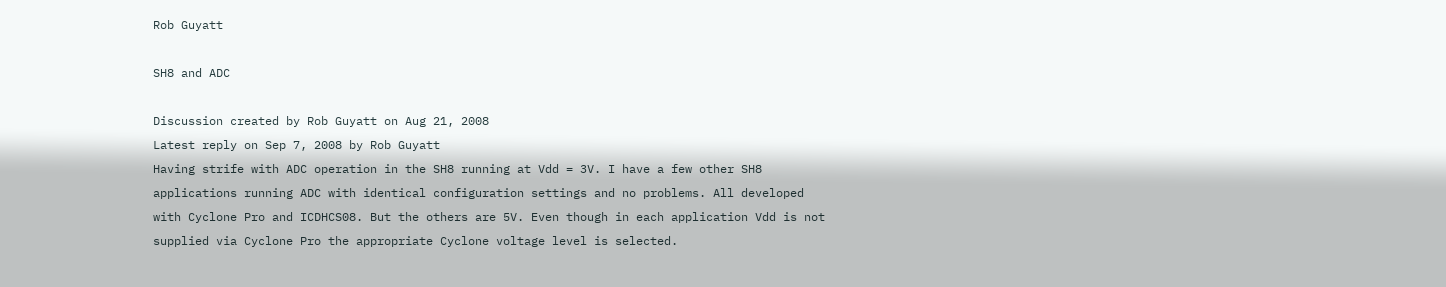Rob Guyatt

SH8 and ADC

Discussion created by Rob Guyatt on Aug 21, 2008
Latest reply on Sep 7, 2008 by Rob Guyatt
Having strife with ADC operation in the SH8 running at Vdd = 3V. I have a few other SH8 applications running ADC with identical configuration settings and no problems. All developed with Cyclone Pro and ICDHCS08. But the others are 5V. Even though in each application Vdd is not supplied via Cyclone Pro the appropriate Cyclone voltage level is selected.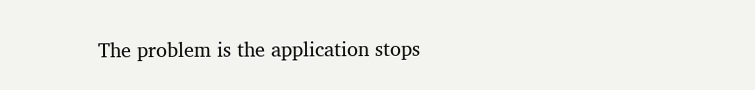The problem is the application stops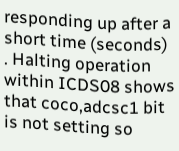responding up after a short time (seconds) . Halting operation within ICDS08 shows that coco,adcsc1 bit is not setting so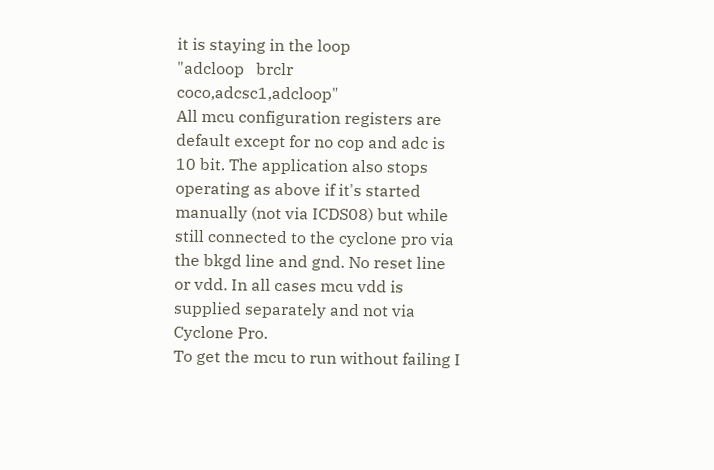it is staying in the loop
"adcloop   brclr    coco,adcsc1,adcloop"
All mcu configuration registers are default except for no cop and adc is 10 bit. The application also stops operating as above if it's started manually (not via ICDS08) but while still connected to the cyclone pro via the bkgd line and gnd. No reset line or vdd. In all cases mcu vdd is supplied separately and not via Cyclone Pro.
To get the mcu to run without failing I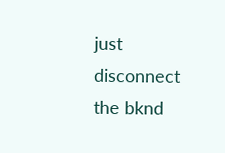just disconnect the bknd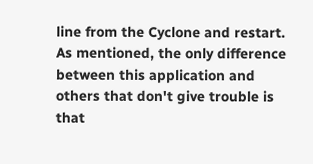line from the Cyclone and restart.
As mentioned, the only difference between this application and others that don't give trouble is that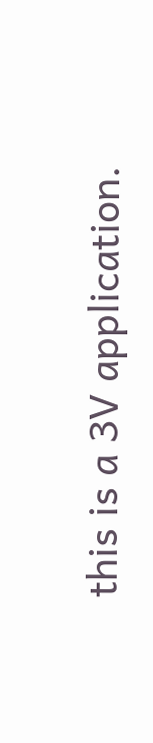this is a 3V application.